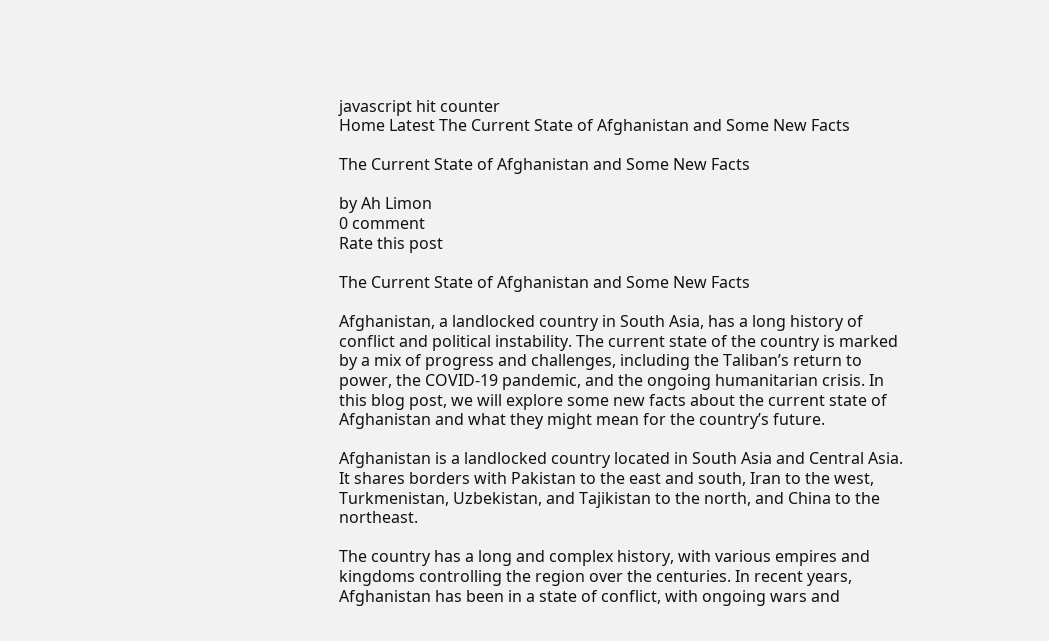javascript hit counter
Home Latest The Current State of Afghanistan and Some New Facts

The Current State of Afghanistan and Some New Facts

by Ah Limon
0 comment
Rate this post

The Current State of Afghanistan and Some New Facts

Afghanistan, a landlocked country in South Asia, has a long history of conflict and political instability. The current state of the country is marked by a mix of progress and challenges, including the Taliban’s return to power, the COVID-19 pandemic, and the ongoing humanitarian crisis. In this blog post, we will explore some new facts about the current state of Afghanistan and what they might mean for the country’s future.

Afghanistan is a landlocked country located in South Asia and Central Asia. It shares borders with Pakistan to the east and south, Iran to the west, Turkmenistan, Uzbekistan, and Tajikistan to the north, and China to the northeast.

The country has a long and complex history, with various empires and kingdoms controlling the region over the centuries. In recent years, Afghanistan has been in a state of conflict, with ongoing wars and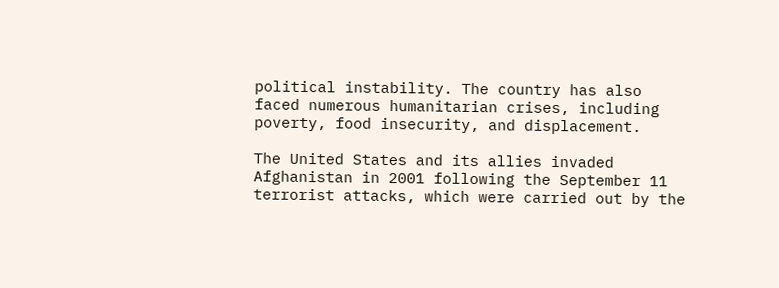political instability. The country has also faced numerous humanitarian crises, including poverty, food insecurity, and displacement.

The United States and its allies invaded Afghanistan in 2001 following the September 11 terrorist attacks, which were carried out by the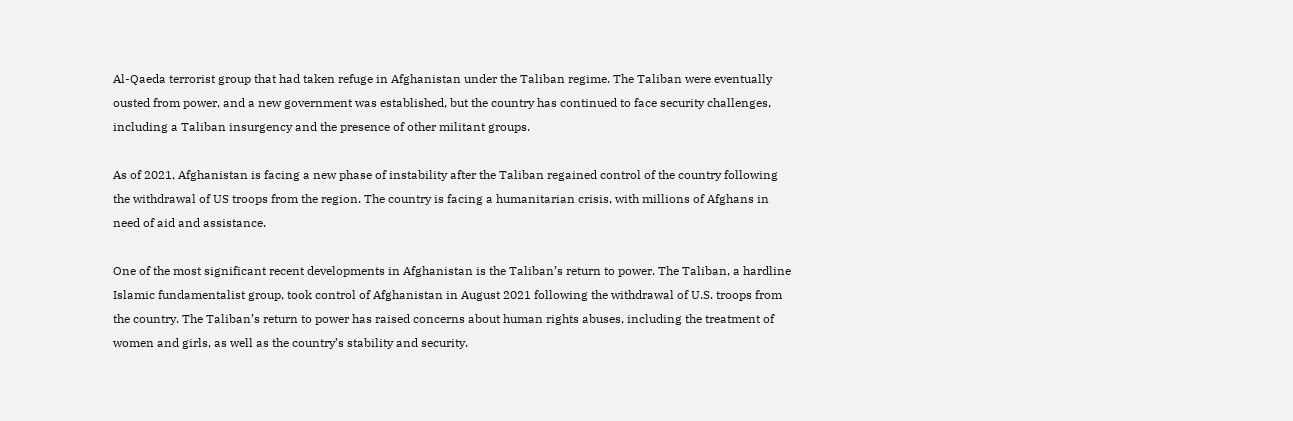Al-Qaeda terrorist group that had taken refuge in Afghanistan under the Taliban regime. The Taliban were eventually ousted from power, and a new government was established, but the country has continued to face security challenges, including a Taliban insurgency and the presence of other militant groups.

As of 2021, Afghanistan is facing a new phase of instability after the Taliban regained control of the country following the withdrawal of US troops from the region. The country is facing a humanitarian crisis, with millions of Afghans in need of aid and assistance.

One of the most significant recent developments in Afghanistan is the Taliban’s return to power. The Taliban, a hardline Islamic fundamentalist group, took control of Afghanistan in August 2021 following the withdrawal of U.S. troops from the country. The Taliban’s return to power has raised concerns about human rights abuses, including the treatment of women and girls, as well as the country’s stability and security.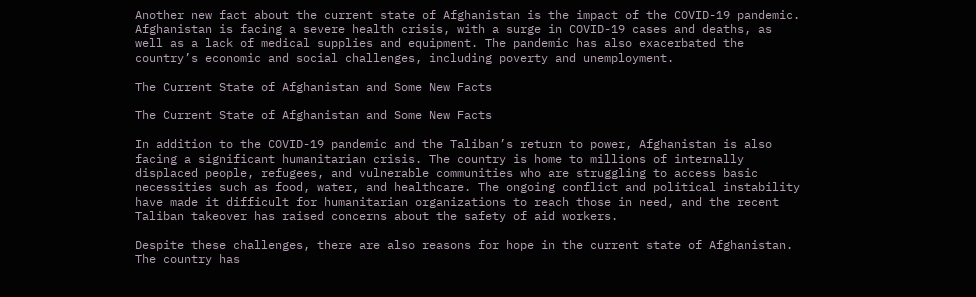Another new fact about the current state of Afghanistan is the impact of the COVID-19 pandemic. Afghanistan is facing a severe health crisis, with a surge in COVID-19 cases and deaths, as well as a lack of medical supplies and equipment. The pandemic has also exacerbated the country’s economic and social challenges, including poverty and unemployment.

The Current State of Afghanistan and Some New Facts

The Current State of Afghanistan and Some New Facts

In addition to the COVID-19 pandemic and the Taliban’s return to power, Afghanistan is also facing a significant humanitarian crisis. The country is home to millions of internally displaced people, refugees, and vulnerable communities who are struggling to access basic necessities such as food, water, and healthcare. The ongoing conflict and political instability have made it difficult for humanitarian organizations to reach those in need, and the recent Taliban takeover has raised concerns about the safety of aid workers.

Despite these challenges, there are also reasons for hope in the current state of Afghanistan. The country has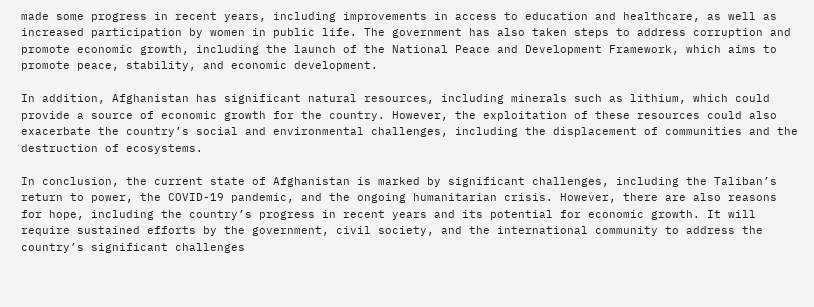made some progress in recent years, including improvements in access to education and healthcare, as well as increased participation by women in public life. The government has also taken steps to address corruption and promote economic growth, including the launch of the National Peace and Development Framework, which aims to promote peace, stability, and economic development.

In addition, Afghanistan has significant natural resources, including minerals such as lithium, which could provide a source of economic growth for the country. However, the exploitation of these resources could also exacerbate the country’s social and environmental challenges, including the displacement of communities and the destruction of ecosystems.

In conclusion, the current state of Afghanistan is marked by significant challenges, including the Taliban’s return to power, the COVID-19 pandemic, and the ongoing humanitarian crisis. However, there are also reasons for hope, including the country’s progress in recent years and its potential for economic growth. It will require sustained efforts by the government, civil society, and the international community to address the country’s significant challenges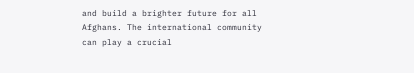and build a brighter future for all Afghans. The international community can play a crucial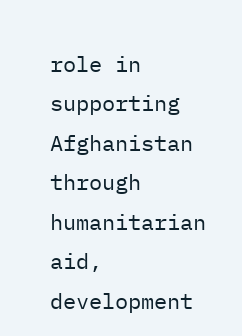role in supporting Afghanistan through humanitarian aid, development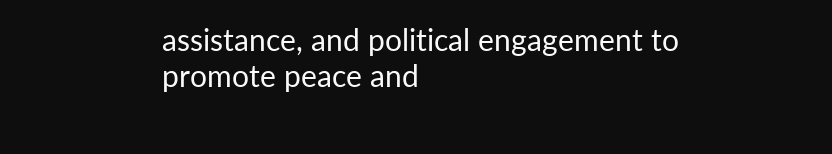assistance, and political engagement to promote peace and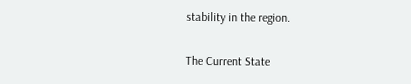stability in the region.

The Current State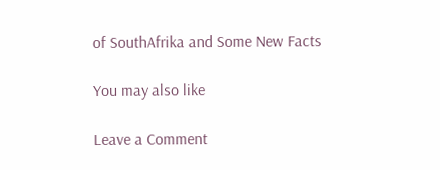of SouthAfrika and Some New Facts

You may also like

Leave a Comment